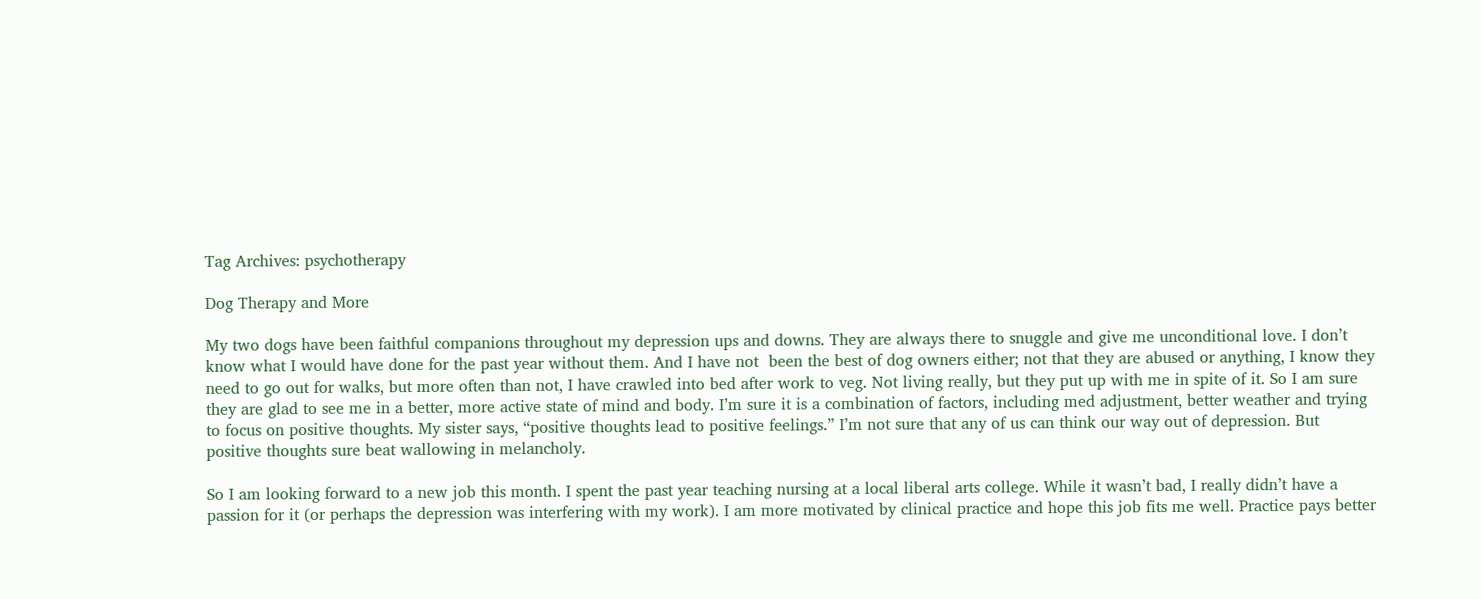Tag Archives: psychotherapy

Dog Therapy and More

My two dogs have been faithful companions throughout my depression ups and downs. They are always there to snuggle and give me unconditional love. I don’t know what I would have done for the past year without them. And I have not  been the best of dog owners either; not that they are abused or anything, I know they need to go out for walks, but more often than not, I have crawled into bed after work to veg. Not living really, but they put up with me in spite of it. So I am sure they are glad to see me in a better, more active state of mind and body. I’m sure it is a combination of factors, including med adjustment, better weather and trying to focus on positive thoughts. My sister says, “positive thoughts lead to positive feelings.” I’m not sure that any of us can think our way out of depression. But positive thoughts sure beat wallowing in melancholy.

So I am looking forward to a new job this month. I spent the past year teaching nursing at a local liberal arts college. While it wasn’t bad, I really didn’t have a passion for it (or perhaps the depression was interfering with my work). I am more motivated by clinical practice and hope this job fits me well. Practice pays better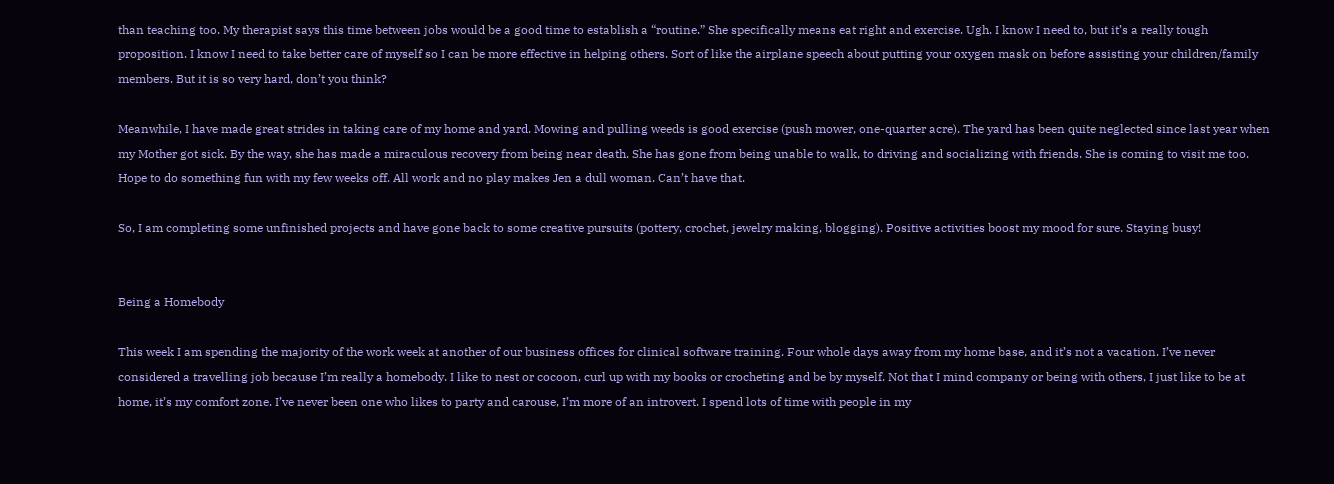than teaching too. My therapist says this time between jobs would be a good time to establish a “routine.” She specifically means eat right and exercise. Ugh. I know I need to, but it’s a really tough proposition. I know I need to take better care of myself so I can be more effective in helping others. Sort of like the airplane speech about putting your oxygen mask on before assisting your children/family members. But it is so very hard, don’t you think?

Meanwhile, I have made great strides in taking care of my home and yard. Mowing and pulling weeds is good exercise (push mower, one-quarter acre). The yard has been quite neglected since last year when my Mother got sick. By the way, she has made a miraculous recovery from being near death. She has gone from being unable to walk, to driving and socializing with friends. She is coming to visit me too. Hope to do something fun with my few weeks off. All work and no play makes Jen a dull woman. Can’t have that.

So, I am completing some unfinished projects and have gone back to some creative pursuits (pottery, crochet, jewelry making, blogging). Positive activities boost my mood for sure. Staying busy!


Being a Homebody

This week I am spending the majority of the work week at another of our business offices for clinical software training. Four whole days away from my home base, and it’s not a vacation. I’ve never considered a travelling job because I’m really a homebody. I like to nest or cocoon, curl up with my books or crocheting and be by myself. Not that I mind company or being with others, I just like to be at home, it’s my comfort zone. I’ve never been one who likes to party and carouse, I’m more of an introvert. I spend lots of time with people in my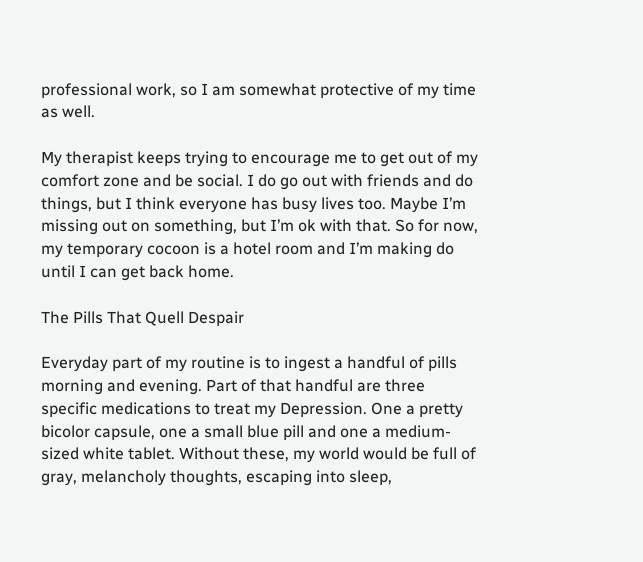professional work, so I am somewhat protective of my time as well.

My therapist keeps trying to encourage me to get out of my comfort zone and be social. I do go out with friends and do things, but I think everyone has busy lives too. Maybe I’m missing out on something, but I’m ok with that. So for now, my temporary cocoon is a hotel room and I’m making do until I can get back home.

The Pills That Quell Despair

Everyday part of my routine is to ingest a handful of pills morning and evening. Part of that handful are three specific medications to treat my Depression. One a pretty bicolor capsule, one a small blue pill and one a medium-sized white tablet. Without these, my world would be full of gray, melancholy thoughts, escaping into sleep,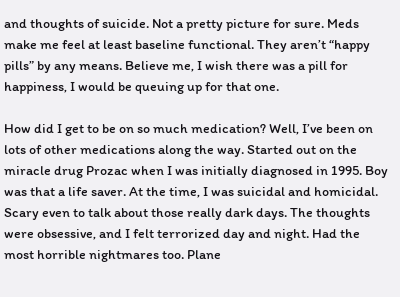and thoughts of suicide. Not a pretty picture for sure. Meds make me feel at least baseline functional. They aren’t “happy pills” by any means. Believe me, I wish there was a pill for happiness, I would be queuing up for that one.

How did I get to be on so much medication? Well, I’ve been on lots of other medications along the way. Started out on the miracle drug Prozac when I was initially diagnosed in 1995. Boy was that a life saver. At the time, I was suicidal and homicidal. Scary even to talk about those really dark days. The thoughts were obsessive, and I felt terrorized day and night. Had the most horrible nightmares too. Plane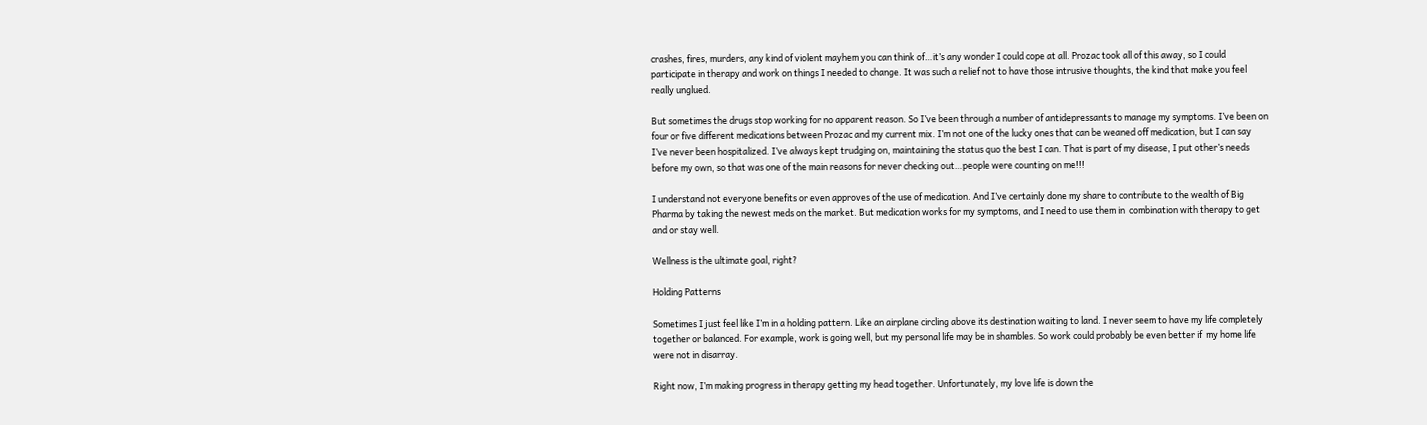crashes, fires, murders, any kind of violent mayhem you can think of…it’s any wonder I could cope at all. Prozac took all of this away, so I could participate in therapy and work on things I needed to change. It was such a relief not to have those intrusive thoughts, the kind that make you feel really unglued.

But sometimes the drugs stop working for no apparent reason. So I’ve been through a number of antidepressants to manage my symptoms. I’ve been on four or five different medications between Prozac and my current mix. I’m not one of the lucky ones that can be weaned off medication, but I can say I’ve never been hospitalized. I’ve always kept trudging on, maintaining the status quo the best I can. That is part of my disease, I put other’s needs before my own, so that was one of the main reasons for never checking out…people were counting on me!!!

I understand not everyone benefits or even approves of the use of medication. And I’ve certainly done my share to contribute to the wealth of Big Pharma by taking the newest meds on the market. But medication works for my symptoms, and I need to use them in  combination with therapy to get and or stay well.

Wellness is the ultimate goal, right?

Holding Patterns

Sometimes I just feel like I’m in a holding pattern. Like an airplane circling above its destination waiting to land. I never seem to have my life completely together or balanced. For example, work is going well, but my personal life may be in shambles. So work could probably be even better if  my home life were not in disarray.

Right now, I’m making progress in therapy getting my head together. Unfortunately, my love life is down the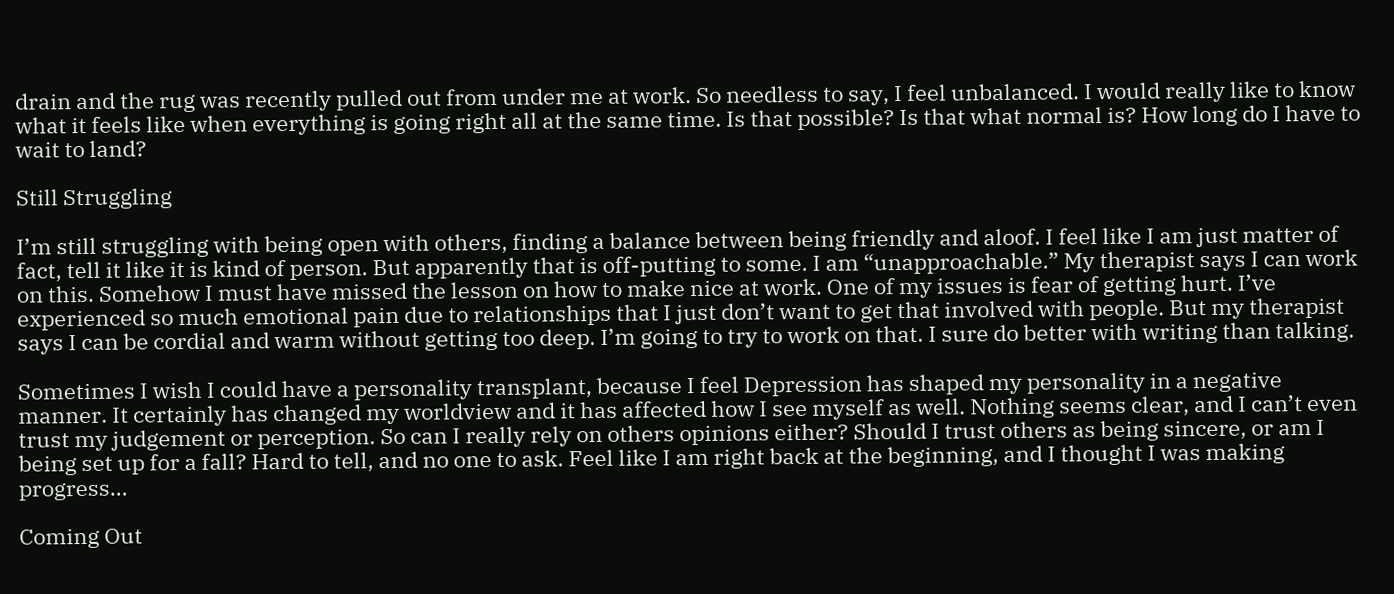drain and the rug was recently pulled out from under me at work. So needless to say, I feel unbalanced. I would really like to know what it feels like when everything is going right all at the same time. Is that possible? Is that what normal is? How long do I have to wait to land?

Still Struggling

I’m still struggling with being open with others, finding a balance between being friendly and aloof. I feel like I am just matter of fact, tell it like it is kind of person. But apparently that is off-putting to some. I am “unapproachable.” My therapist says I can work on this. Somehow I must have missed the lesson on how to make nice at work. One of my issues is fear of getting hurt. I’ve experienced so much emotional pain due to relationships that I just don’t want to get that involved with people. But my therapist says I can be cordial and warm without getting too deep. I’m going to try to work on that. I sure do better with writing than talking.

Sometimes I wish I could have a personality transplant, because I feel Depression has shaped my personality in a negative manner. It certainly has changed my worldview and it has affected how I see myself as well. Nothing seems clear, and I can’t even trust my judgement or perception. So can I really rely on others opinions either? Should I trust others as being sincere, or am I being set up for a fall? Hard to tell, and no one to ask. Feel like I am right back at the beginning, and I thought I was making progress…

Coming Out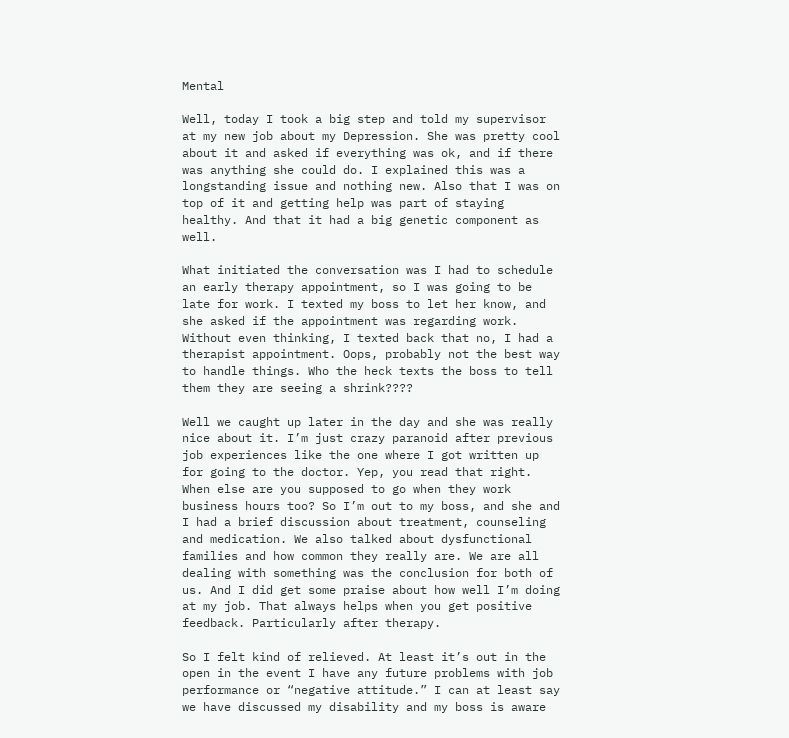Mental

Well, today I took a big step and told my supervisor at my new job about my Depression. She was pretty cool about it and asked if everything was ok, and if there was anything she could do. I explained this was a longstanding issue and nothing new. Also that I was on top of it and getting help was part of staying healthy. And that it had a big genetic component as well.

What initiated the conversation was I had to schedule an early therapy appointment, so I was going to be late for work. I texted my boss to let her know, and she asked if the appointment was regarding work. Without even thinking, I texted back that no, I had a therapist appointment. Oops, probably not the best way to handle things. Who the heck texts the boss to tell them they are seeing a shrink????

Well we caught up later in the day and she was really nice about it. I’m just crazy paranoid after previous job experiences like the one where I got written up for going to the doctor. Yep, you read that right. When else are you supposed to go when they work business hours too? So I’m out to my boss, and she and I had a brief discussion about treatment, counseling and medication. We also talked about dysfunctional families and how common they really are. We are all dealing with something was the conclusion for both of us. And I did get some praise about how well I’m doing at my job. That always helps when you get positive feedback. Particularly after therapy.

So I felt kind of relieved. At least it’s out in the open in the event I have any future problems with job performance or “negative attitude.” I can at least say we have discussed my disability and my boss is aware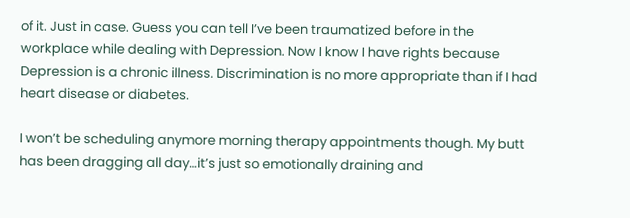of it. Just in case. Guess you can tell I’ve been traumatized before in the workplace while dealing with Depression. Now I know I have rights because Depression is a chronic illness. Discrimination is no more appropriate than if I had heart disease or diabetes.

I won’t be scheduling anymore morning therapy appointments though. My butt has been dragging all day…it’s just so emotionally draining and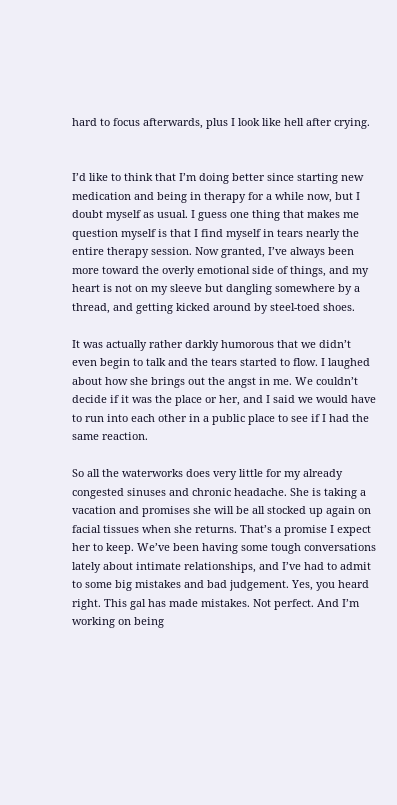hard to focus afterwards, plus I look like hell after crying.


I’d like to think that I’m doing better since starting new medication and being in therapy for a while now, but I doubt myself as usual. I guess one thing that makes me question myself is that I find myself in tears nearly the entire therapy session. Now granted, I’ve always been more toward the overly emotional side of things, and my heart is not on my sleeve but dangling somewhere by a thread, and getting kicked around by steel-toed shoes.

It was actually rather darkly humorous that we didn’t even begin to talk and the tears started to flow. I laughed about how she brings out the angst in me. We couldn’t decide if it was the place or her, and I said we would have to run into each other in a public place to see if I had the same reaction.

So all the waterworks does very little for my already congested sinuses and chronic headache. She is taking a vacation and promises she will be all stocked up again on facial tissues when she returns. That’s a promise I expect her to keep. We’ve been having some tough conversations lately about intimate relationships, and I’ve had to admit to some big mistakes and bad judgement. Yes, you heard right. This gal has made mistakes. Not perfect. And I’m working on being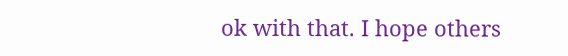ok with that. I hope others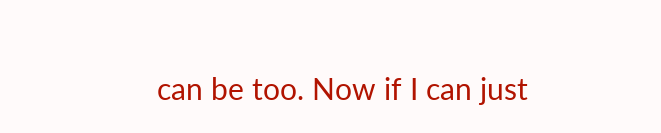can be too. Now if I can just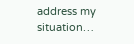address my situation…